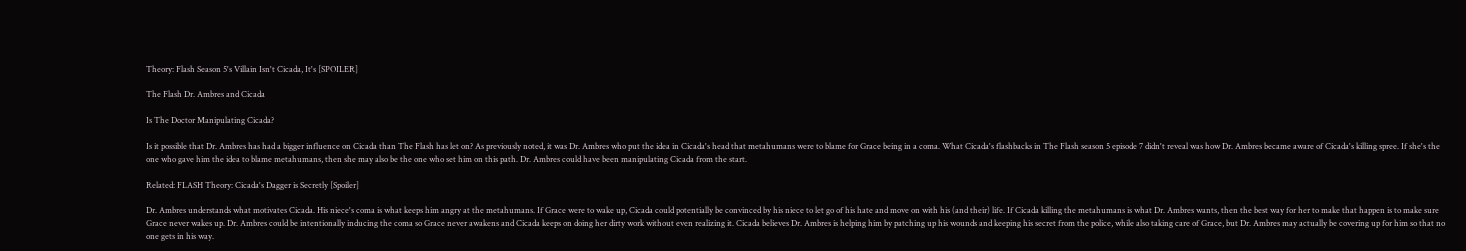Theory: Flash Season 5's Villain Isn't Cicada, It's [SPOILER]

The Flash Dr. Ambres and Cicada

Is The Doctor Manipulating Cicada?

Is it possible that Dr. Ambres has had a bigger influence on Cicada than The Flash has let on? As previously noted, it was Dr. Ambres who put the idea in Cicada's head that metahumans were to blame for Grace being in a coma. What Cicada's flashbacks in The Flash season 5 episode 7 didn't reveal was how Dr. Ambres became aware of Cicada's killing spree. If she's the one who gave him the idea to blame metahumans, then she may also be the one who set him on this path. Dr. Ambres could have been manipulating Cicada from the start.

Related: FLASH Theory: Cicada's Dagger is Secretly [Spoiler]

Dr. Ambres understands what motivates Cicada. His niece's coma is what keeps him angry at the metahumans. If Grace were to wake up, Cicada could potentially be convinced by his niece to let go of his hate and move on with his (and their) life. If Cicada killing the metahumans is what Dr. Ambres wants, then the best way for her to make that happen is to make sure Grace never wakes up. Dr. Ambres could be intentionally inducing the coma so Grace never awakens and Cicada keeps on doing her dirty work without even realizing it. Cicada believes Dr. Ambres is helping him by patching up his wounds and keeping his secret from the police, while also taking care of Grace, but Dr. Ambres may actually be covering up for him so that no one gets in his way.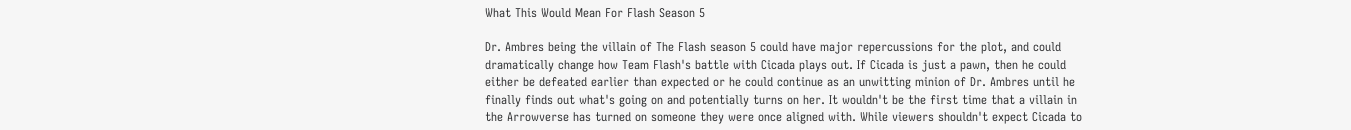What This Would Mean For Flash Season 5

Dr. Ambres being the villain of The Flash season 5 could have major repercussions for the plot, and could dramatically change how Team Flash's battle with Cicada plays out. If Cicada is just a pawn, then he could either be defeated earlier than expected or he could continue as an unwitting minion of Dr. Ambres until he finally finds out what's going on and potentially turns on her. It wouldn't be the first time that a villain in the Arrowverse has turned on someone they were once aligned with. While viewers shouldn't expect Cicada to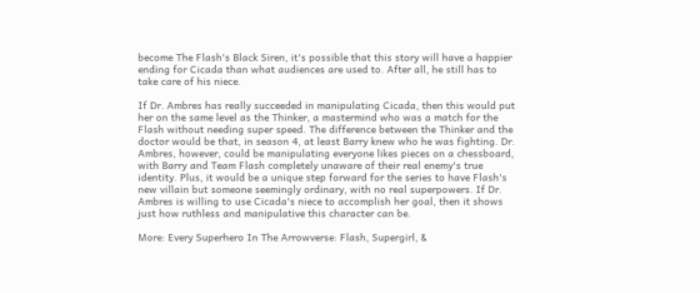become The Flash's Black Siren, it's possible that this story will have a happier ending for Cicada than what audiences are used to. After all, he still has to take care of his niece.

If Dr. Ambres has really succeeded in manipulating Cicada, then this would put her on the same level as the Thinker, a mastermind who was a match for the Flash without needing super speed. The difference between the Thinker and the doctor would be that, in season 4, at least Barry knew who he was fighting. Dr. Ambres, however, could be manipulating everyone likes pieces on a chessboard, with Barry and Team Flash completely unaware of their real enemy's true identity. Plus, it would be a unique step forward for the series to have Flash's new villain but someone seemingly ordinary, with no real superpowers. If Dr. Ambres is willing to use Cicada's niece to accomplish her goal, then it shows just how ruthless and manipulative this character can be.

More: Every Superhero In The Arrowverse: Flash, Supergirl, &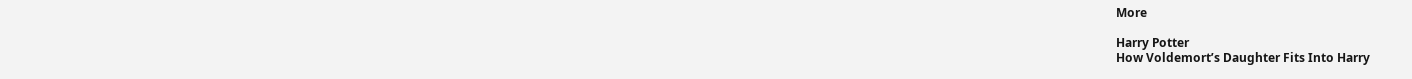More

Harry Potter
How Voldemort’s Daughter Fits Into Harry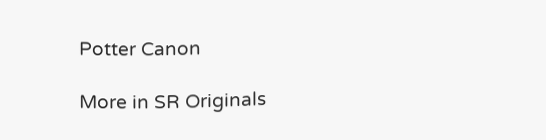Potter Canon

More in SR Originals